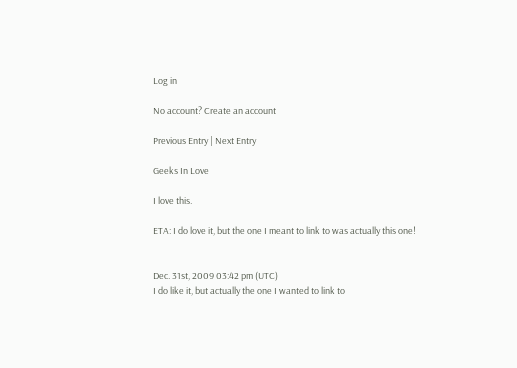Log in

No account? Create an account

Previous Entry | Next Entry

Geeks In Love

I love this.

ETA: I do love it, but the one I meant to link to was actually this one!


Dec. 31st, 2009 03:42 pm (UTC)
I do like it, but actually the one I wanted to link to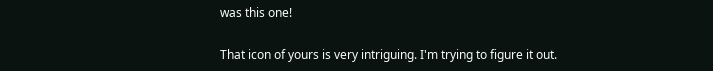was this one!

That icon of yours is very intriguing. I'm trying to figure it out.